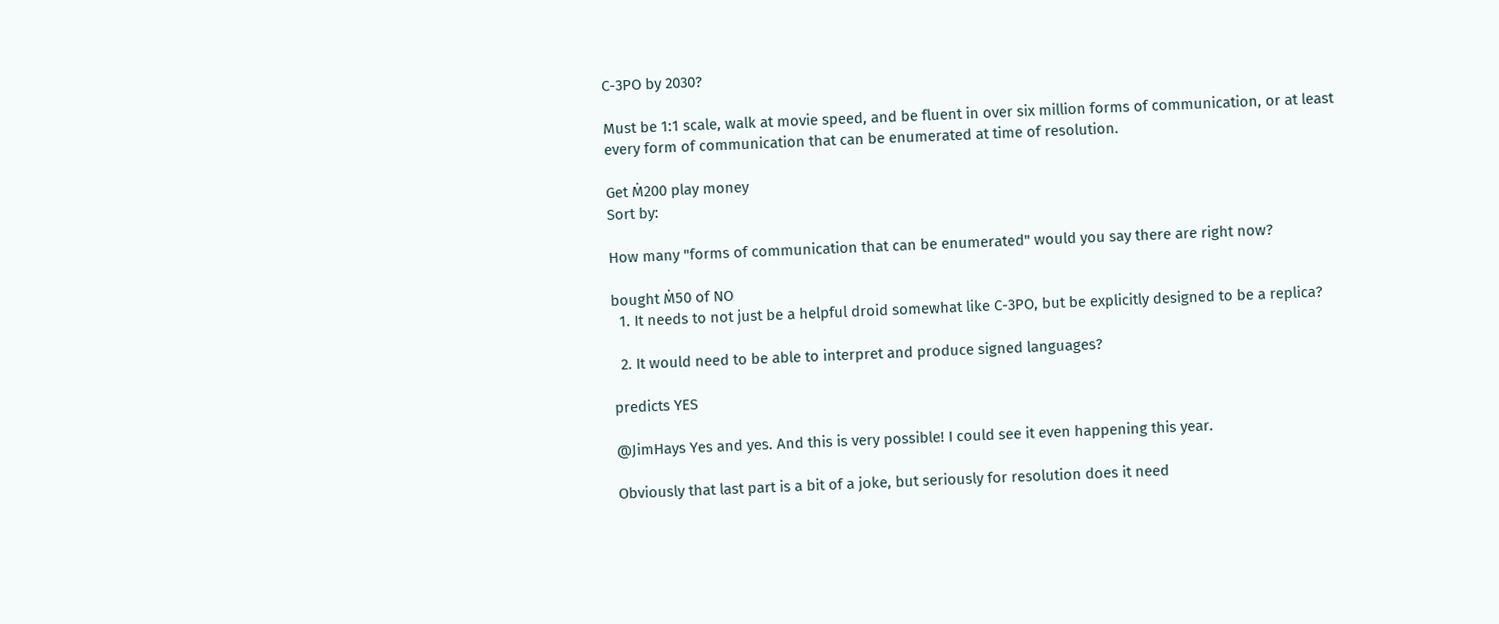C-3PO by 2030?

Must be 1:1 scale, walk at movie speed, and be fluent in over six million forms of communication, or at least every form of communication that can be enumerated at time of resolution.

Get Ṁ200 play money
Sort by:

How many "forms of communication that can be enumerated" would you say there are right now?

bought Ṁ50 of NO
  1. It needs to not just be a helpful droid somewhat like C-3PO, but be explicitly designed to be a replica?

  2. It would need to be able to interpret and produce signed languages?

predicts YES

@JimHays Yes and yes. And this is very possible! I could see it even happening this year.

Obviously that last part is a bit of a joke, but seriously for resolution does it need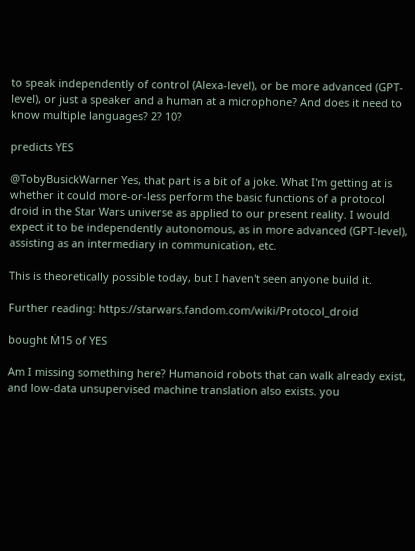to speak independently of control (Alexa-level), or be more advanced (GPT-level), or just a speaker and a human at a microphone? And does it need to know multiple languages? 2? 10?

predicts YES

@TobyBusickWarner Yes, that part is a bit of a joke. What I'm getting at is whether it could more-or-less perform the basic functions of a protocol droid in the Star Wars universe as applied to our present reality. I would expect it to be independently autonomous, as in more advanced (GPT-level), assisting as an intermediary in communication, etc.

This is theoretically possible today, but I haven't seen anyone build it.

Further reading: https://starwars.fandom.com/wiki/Protocol_droid

bought Ṁ15 of YES

Am I missing something here? Humanoid robots that can walk already exist, and low-data unsupervised machine translation also exists. you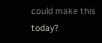could make this today?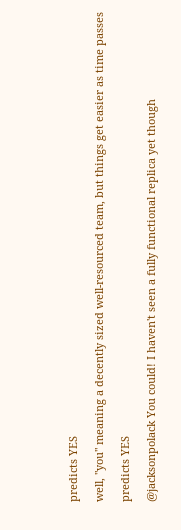predicts YES

well, "you" meaning a decently sized well-resourced team, but things get easier as time passes

predicts YES

@jacksonpolack You could! I haven't seen a fully functional replica yet though